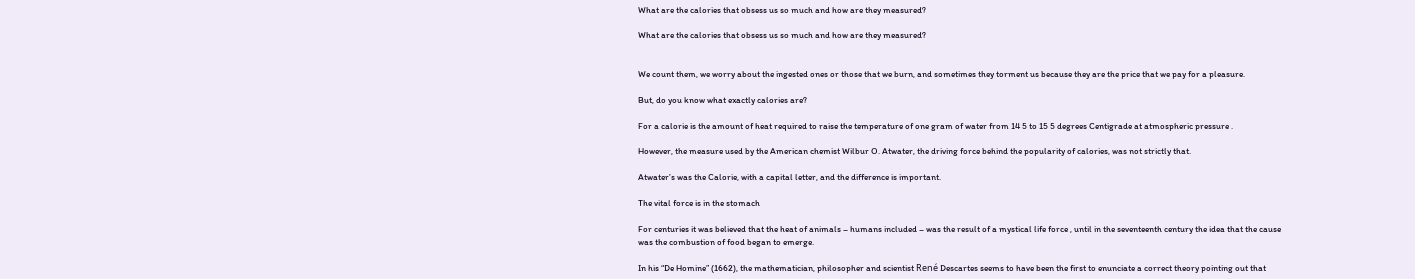What are the calories that obsess us so much and how are they measured?

What are the calories that obsess us so much and how are they measured?


We count them, we worry about the ingested ones or those that we burn, and sometimes they torment us because they are the price that we pay for a pleasure.

But, do you know what exactly calories are?

For a calorie is the amount of heat required to raise the temperature of one gram of water from 14 5 to 15 5 degrees Centigrade at atmospheric pressure .

However, the measure used by the American chemist Wilbur O. Atwater, the driving force behind the popularity of calories, was not strictly that.

Atwater’s was the Calorie, with a capital letter, and the difference is important.

The vital force is in the stomach

For centuries it was believed that the heat of animals – humans included – was the result of a mystical life force , until in the seventeenth century the idea that the cause was the combustion of food began to emerge.

In his “De Homine” (1662), the mathematician, philosopher and scientist René Descartes seems to have been the first to enunciate a correct theory pointing out that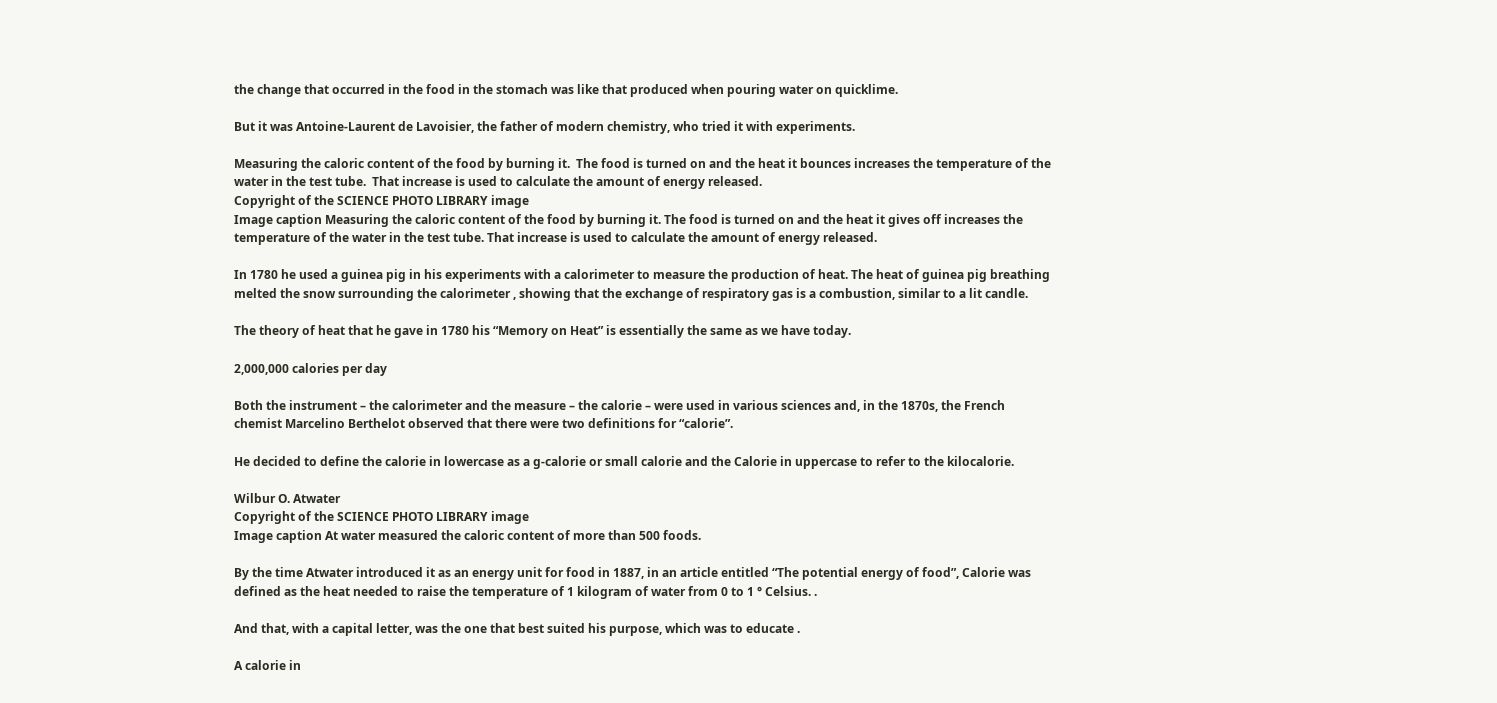the change that occurred in the food in the stomach was like that produced when pouring water on quicklime.

But it was Antoine-Laurent de Lavoisier, the father of modern chemistry, who tried it with experiments.

Measuring the caloric content of the food by burning it.  The food is turned on and the heat it bounces increases the temperature of the water in the test tube.  That increase is used to calculate the amount of energy released.
Copyright of the SCIENCE PHOTO LIBRARY image
Image caption Measuring the caloric content of the food by burning it. The food is turned on and the heat it gives off increases the temperature of the water in the test tube. That increase is used to calculate the amount of energy released.

In 1780 he used a guinea pig in his experiments with a calorimeter to measure the production of heat. The heat of guinea pig breathing melted the snow surrounding the calorimeter , showing that the exchange of respiratory gas is a combustion, similar to a lit candle.

The theory of heat that he gave in 1780 his “Memory on Heat” is essentially the same as we have today.

2,000,000 calories per day

Both the instrument – the calorimeter and the measure – the calorie – were used in various sciences and, in the 1870s, the French chemist Marcelino Berthelot observed that there were two definitions for “calorie”.

He decided to define the calorie in lowercase as a g-calorie or small calorie and the Calorie in uppercase to refer to the kilocalorie.

Wilbur O. Atwater
Copyright of the SCIENCE PHOTO LIBRARY image
Image caption At water measured the caloric content of more than 500 foods.

By the time Atwater introduced it as an energy unit for food in 1887, in an article entitled “The potential energy of food”, Calorie was defined as the heat needed to raise the temperature of 1 kilogram of water from 0 to 1 ° Celsius. .

And that, with a capital letter, was the one that best suited his purpose, which was to educate .

A calorie in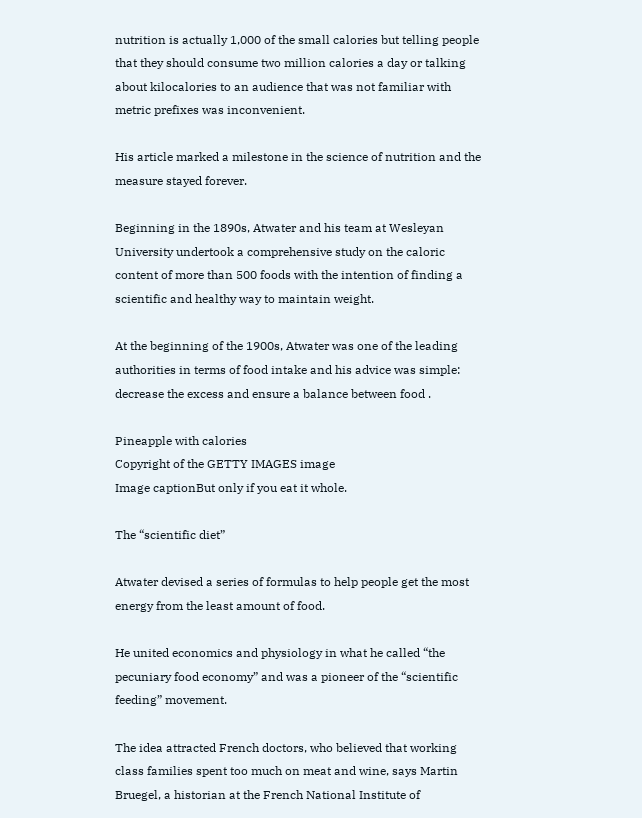nutrition is actually 1,000 of the small calories but telling people that they should consume two million calories a day or talking about kilocalories to an audience that was not familiar with metric prefixes was inconvenient.

His article marked a milestone in the science of nutrition and the measure stayed forever.

Beginning in the 1890s, Atwater and his team at Wesleyan University undertook a comprehensive study on the caloric content of more than 500 foods with the intention of finding a scientific and healthy way to maintain weight.

At the beginning of the 1900s, Atwater was one of the leading authorities in terms of food intake and his advice was simple: decrease the excess and ensure a balance between food .

Pineapple with calories
Copyright of the GETTY IMAGES image
Image captionBut only if you eat it whole.

The “scientific diet”

Atwater devised a series of formulas to help people get the most energy from the least amount of food.

He united economics and physiology in what he called “the pecuniary food economy” and was a pioneer of the “scientific feeding” movement.

The idea attracted French doctors, who believed that working class families spent too much on meat and wine, says Martin Bruegel, a historian at the French National Institute of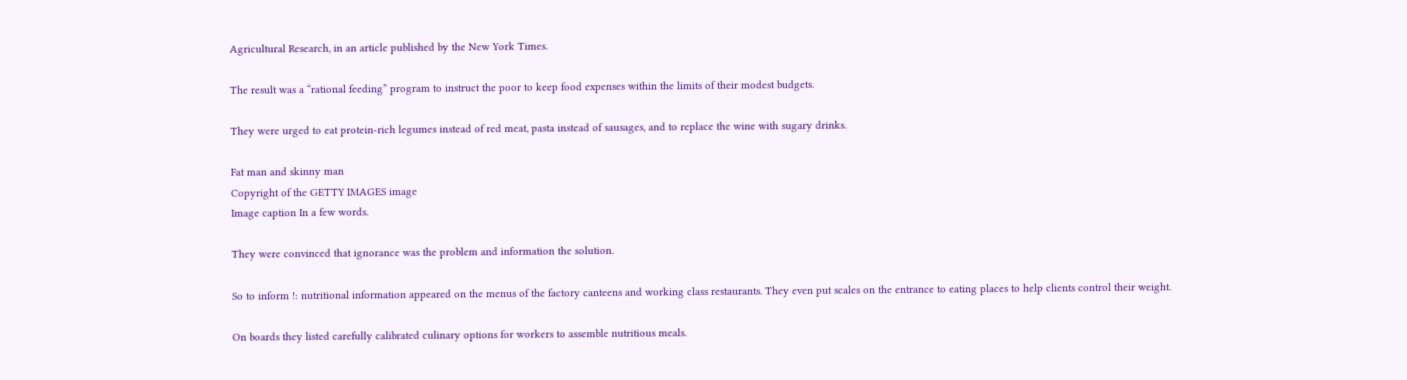Agricultural Research, in an article published by the New York Times.

The result was a “rational feeding” program to instruct the poor to keep food expenses within the limits of their modest budgets.

They were urged to eat protein-rich legumes instead of red meat, pasta instead of sausages, and to replace the wine with sugary drinks.

Fat man and skinny man
Copyright of the GETTY IMAGES image
Image caption In a few words.

They were convinced that ignorance was the problem and information the solution.

So to inform !: nutritional information appeared on the menus of the factory canteens and working class restaurants. They even put scales on the entrance to eating places to help clients control their weight.

On boards they listed carefully calibrated culinary options for workers to assemble nutritious meals.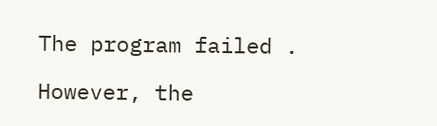The program failed .

However, the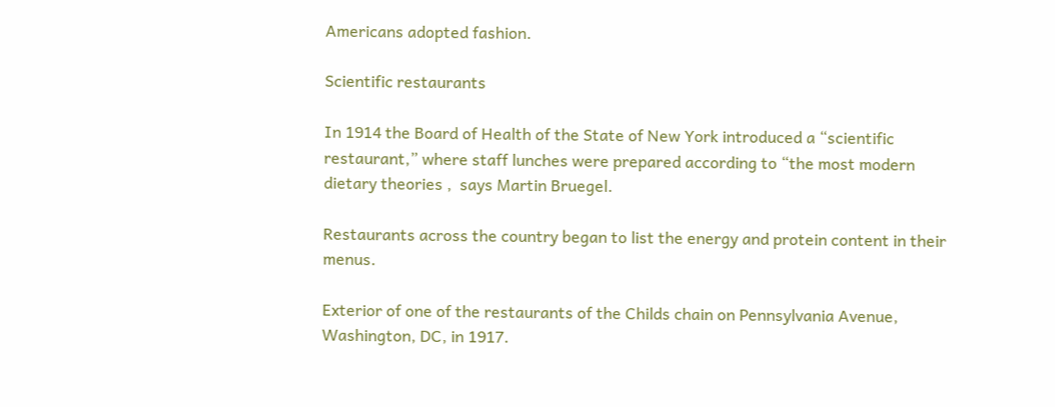Americans adopted fashion.

Scientific restaurants

In 1914 the Board of Health of the State of New York introduced a “scientific restaurant,” where staff lunches were prepared according to “the most modern dietary theories ,  says Martin Bruegel.

Restaurants across the country began to list the energy and protein content in their menus.

Exterior of one of the restaurants of the Childs chain on Pennsylvania Avenue, Washington, DC, in 1917.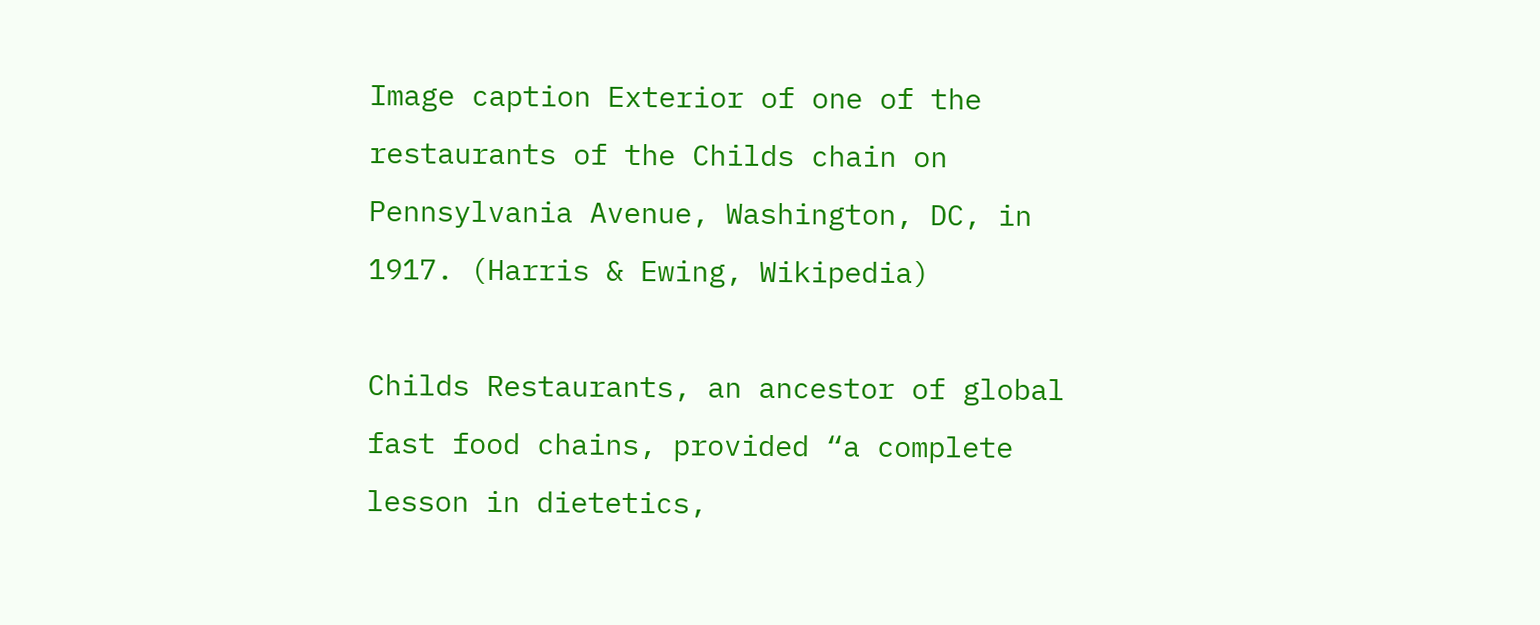Image caption Exterior of one of the restaurants of the Childs chain on Pennsylvania Avenue, Washington, DC, in 1917. (Harris & Ewing, Wikipedia)

Childs Restaurants, an ancestor of global fast food chains, provided “a complete lesson in dietetics,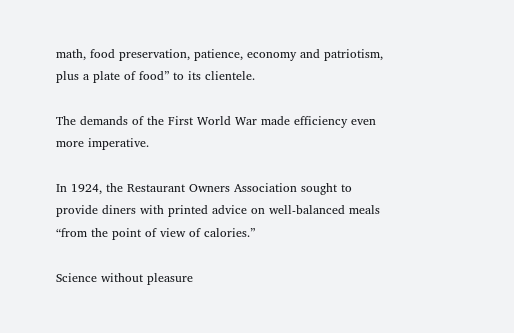math, food preservation, patience, economy and patriotism, plus a plate of food” to its clientele.

The demands of the First World War made efficiency even more imperative.

In 1924, the Restaurant Owners Association sought to provide diners with printed advice on well-balanced meals “from the point of view of calories.”

Science without pleasure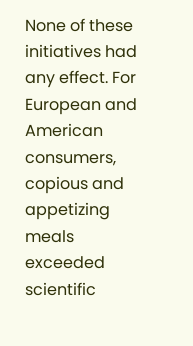None of these initiatives had any effect. For European and American consumers, copious and appetizing meals exceeded scientific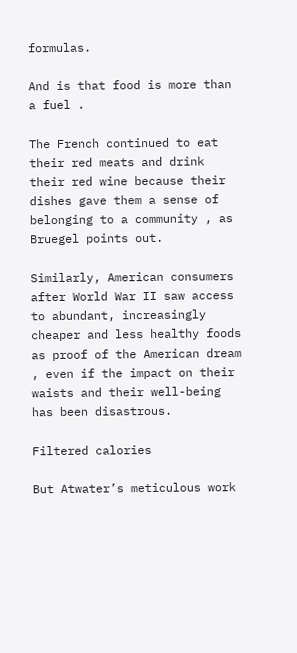formulas.

And is that food is more than a fuel .

The French continued to eat their red meats and drink their red wine because their dishes gave them a sense of belonging to a community , as Bruegel points out.

Similarly, American consumers after World War II saw access to abundant, increasingly cheaper and less healthy foods as proof of the American dream , even if the impact on their waists and their well-being has been disastrous.

Filtered calories

But Atwater’s meticulous work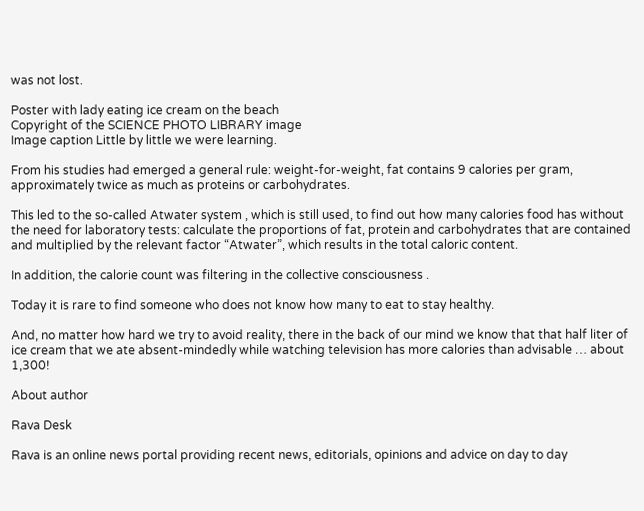was not lost.

Poster with lady eating ice cream on the beach
Copyright of the SCIENCE PHOTO LIBRARY image
Image caption Little by little we were learning.

From his studies had emerged a general rule: weight-for-weight, fat contains 9 calories per gram, approximately twice as much as proteins or carbohydrates.

This led to the so-called Atwater system , which is still used, to find out how many calories food has without the need for laboratory tests: calculate the proportions of fat, protein and carbohydrates that are contained and multiplied by the relevant factor “Atwater”, which results in the total caloric content.

In addition, the calorie count was filtering in the collective consciousness .

Today it is rare to find someone who does not know how many to eat to stay healthy.

And, no matter how hard we try to avoid reality, there in the back of our mind we know that that half liter of ice cream that we ate absent-mindedly while watching television has more calories than advisable … about 1,300!

About author

Rava Desk

Rava is an online news portal providing recent news, editorials, opinions and advice on day to day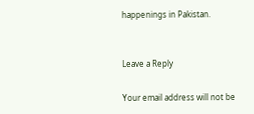happenings in Pakistan.


Leave a Reply

Your email address will not be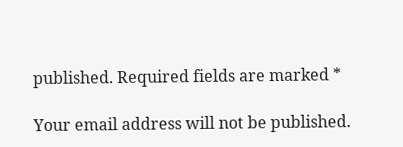published. Required fields are marked *

Your email address will not be published.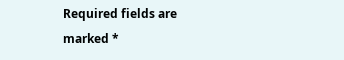Required fields are marked *